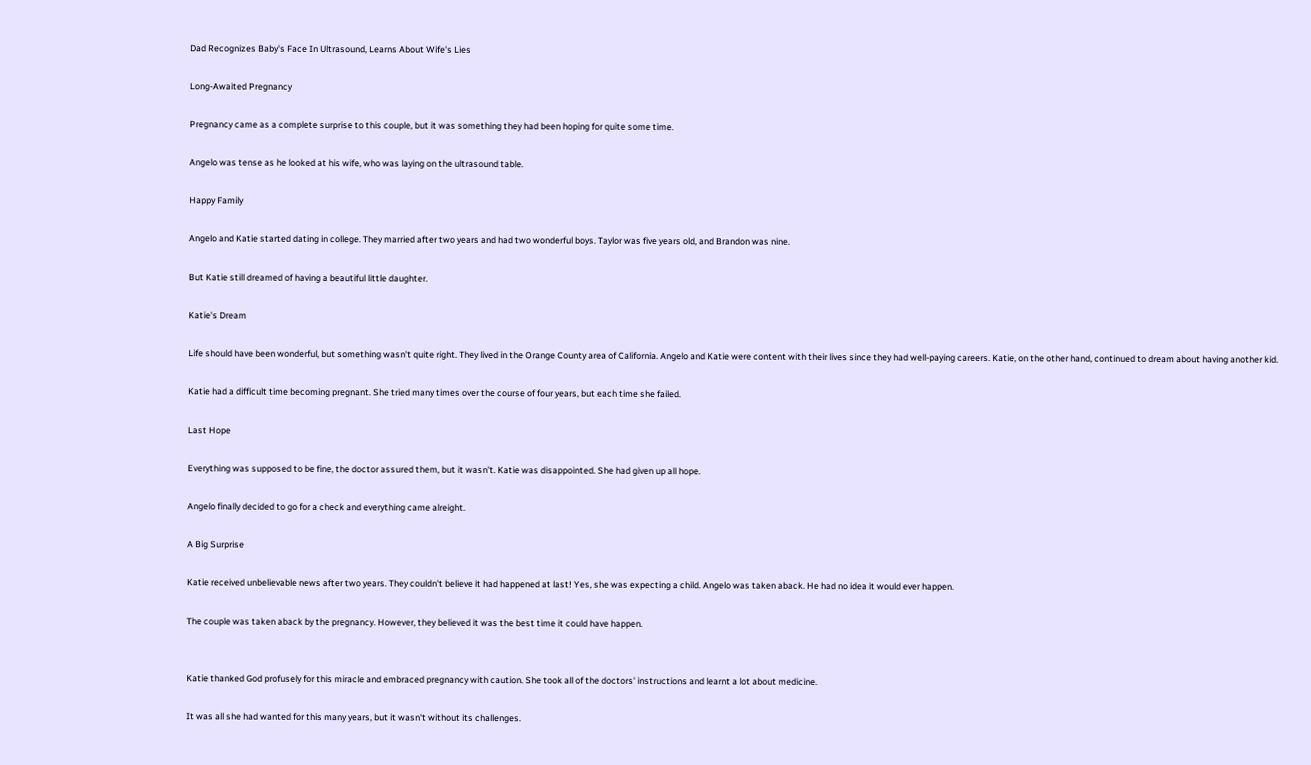Dad Recognizes Baby's Face In Ultrasound, Learns About Wife's Lies

Long-Awaited Pregnancy

Pregnancy came as a complete surprise to this couple, but it was something they had been hoping for quite some time.

Angelo was tense as he looked at his wife, who was laying on the ultrasound table.

Happy Family

Angelo and Katie started dating in college. They married after two years and had two wonderful boys. Taylor was five years old, and Brandon was nine.

But Katie still dreamed of having a beautiful little daughter.

Katie's Dream

Life should have been wonderful, but something wasn't quite right. They lived in the Orange County area of California. Angelo and Katie were content with their lives since they had well-paying careers. Katie, on the other hand, continued to dream about having another kid.

Katie had a difficult time becoming pregnant. She tried many times over the course of four years, but each time she failed.

Last Hope

Everything was supposed to be fine, the doctor assured them, but it wasn't. Katie was disappointed. She had given up all hope.

Angelo finally decided to go for a check and everything came alreight.

A Big Surprise

Katie received unbelievable news after two years. They couldn't believe it had happened at last! Yes, she was expecting a child. Angelo was taken aback. He had no idea it would ever happen.

The couple was taken aback by the pregnancy. However, they believed it was the best time it could have happen.


Katie thanked God profusely for this miracle and embraced pregnancy with caution. She took all of the doctors' instructions and learnt a lot about medicine.

It was all she had wanted for this many years, but it wasn't without its challenges.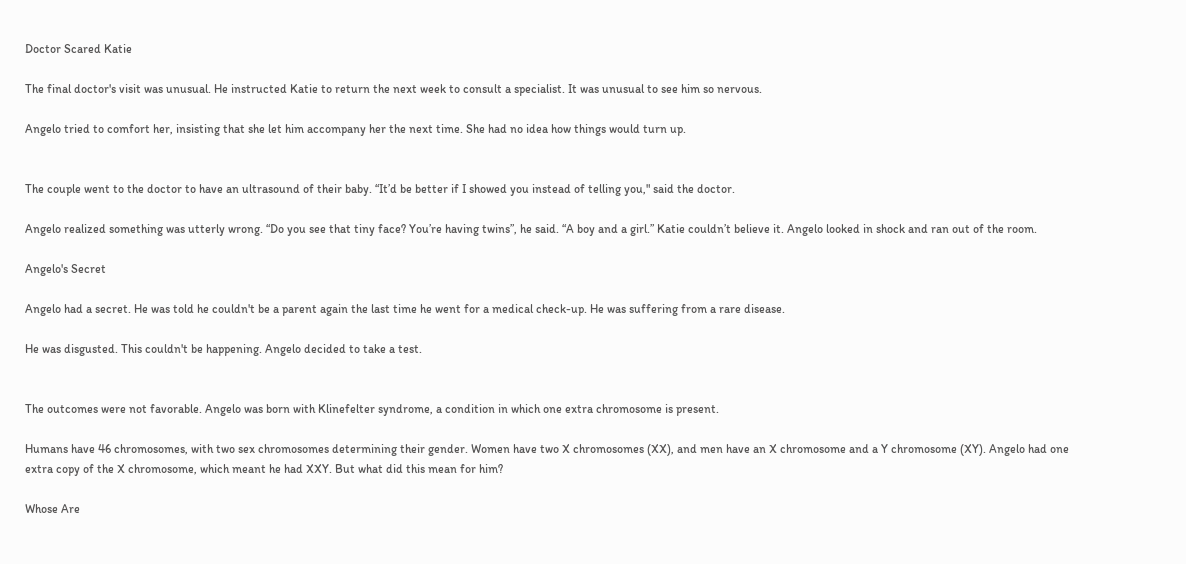Doctor Scared Katie

The final doctor's visit was unusual. He instructed Katie to return the next week to consult a specialist. It was unusual to see him so nervous.

Angelo tried to comfort her, insisting that she let him accompany her the next time. She had no idea how things would turn up.


The couple went to the doctor to have an ultrasound of their baby. “It’d be better if I showed you instead of telling you," said the doctor.

Angelo realized something was utterly wrong. “Do you see that tiny face? You’re having twins”, he said. “A boy and a girl.” Katie couldn’t believe it. Angelo looked in shock and ran out of the room.

Angelo's Secret

Angelo had a secret. He was told he couldn't be a parent again the last time he went for a medical check-up. He was suffering from a rare disease.

He was disgusted. This couldn't be happening. Angelo decided to take a test.


The outcomes were not favorable. Angelo was born with Klinefelter syndrome, a condition in which one extra chromosome is present.

Humans have 46 chromosomes, with two sex chromosomes determining their gender. Women have two X chromosomes (XX), and men have an X chromosome and a Y chromosome (XY). Angelo had one extra copy of the X chromosome, which meant he had XXY. But what did this mean for him?

Whose Are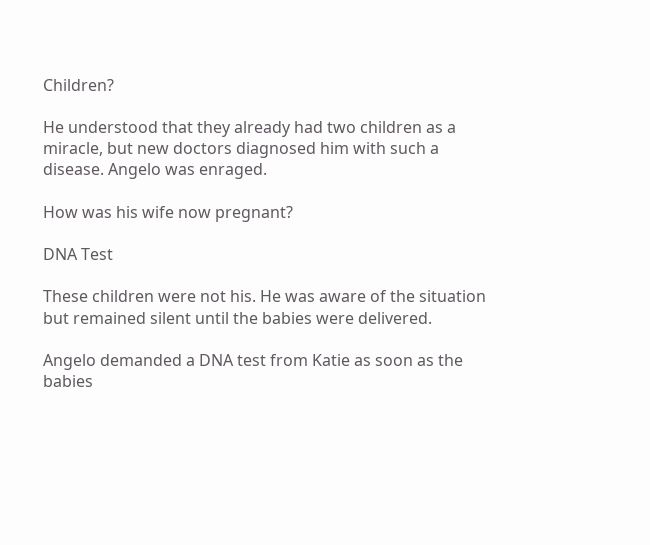Children?

He understood that they already had two children as a miracle, but new doctors diagnosed him with such a disease. Angelo was enraged.

How was his wife now pregnant?

DNA Test

These children were not his. He was aware of the situation but remained silent until the babies were delivered.

Angelo demanded a DNA test from Katie as soon as the babies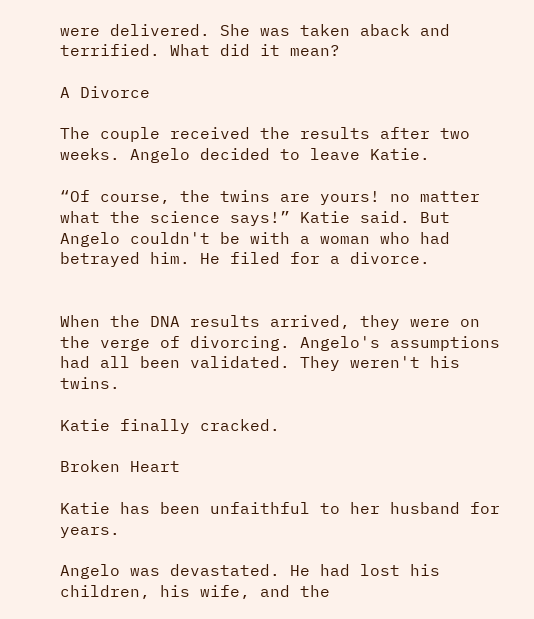were delivered. She was taken aback and terrified. What did it mean?

A Divorce

The couple received the results after two weeks. Angelo decided to leave Katie.

“Of course, the twins are yours! no matter what the science says!” Katie said. But Angelo couldn't be with a woman who had betrayed him. He filed for a divorce.


When the DNA results arrived, they were on the verge of divorcing. Angelo's assumptions had all been validated. They weren't his twins.

Katie finally cracked.

Broken Heart

Katie has been unfaithful to her husband for years.

Angelo was devastated. He had lost his children, his wife, and the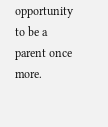opportunity to be a parent once more.